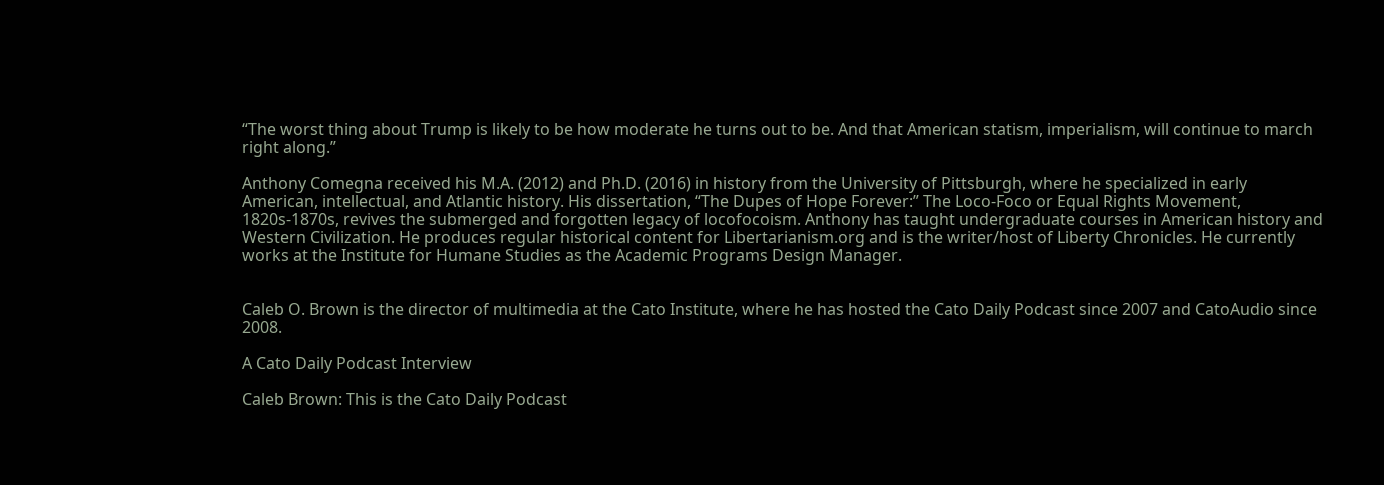“The worst thing about Trump is likely to be how moderate he turns out to be. And that American statism, imperialism, will continue to march right along.”

Anthony Comegna received his M.A. (2012) and Ph.D. (2016) in history from the University of Pittsburgh, where he specialized in early American, intellectual, and Atlantic history. His dissertation, “The Dupes of Hope Forever:” The Loco‐Foco or Equal Rights Movement, 1820s‐1870s, revives the submerged and forgotten legacy of locofocoism. Anthony has taught undergraduate courses in American history and Western Civilization. He produces regular historical content for Libertarianism.org and is the writer/host of Liberty Chronicles. He currently works at the Institute for Humane Studies as the Academic Programs Design Manager.


Caleb O. Brown is the director of multimedia at the Cato Institute, where he has hosted the Cato Daily Podcast since 2007 and CatoAudio since 2008.

A Cato Daily Podcast Interview

Caleb Brown: This is the Cato Daily Podcast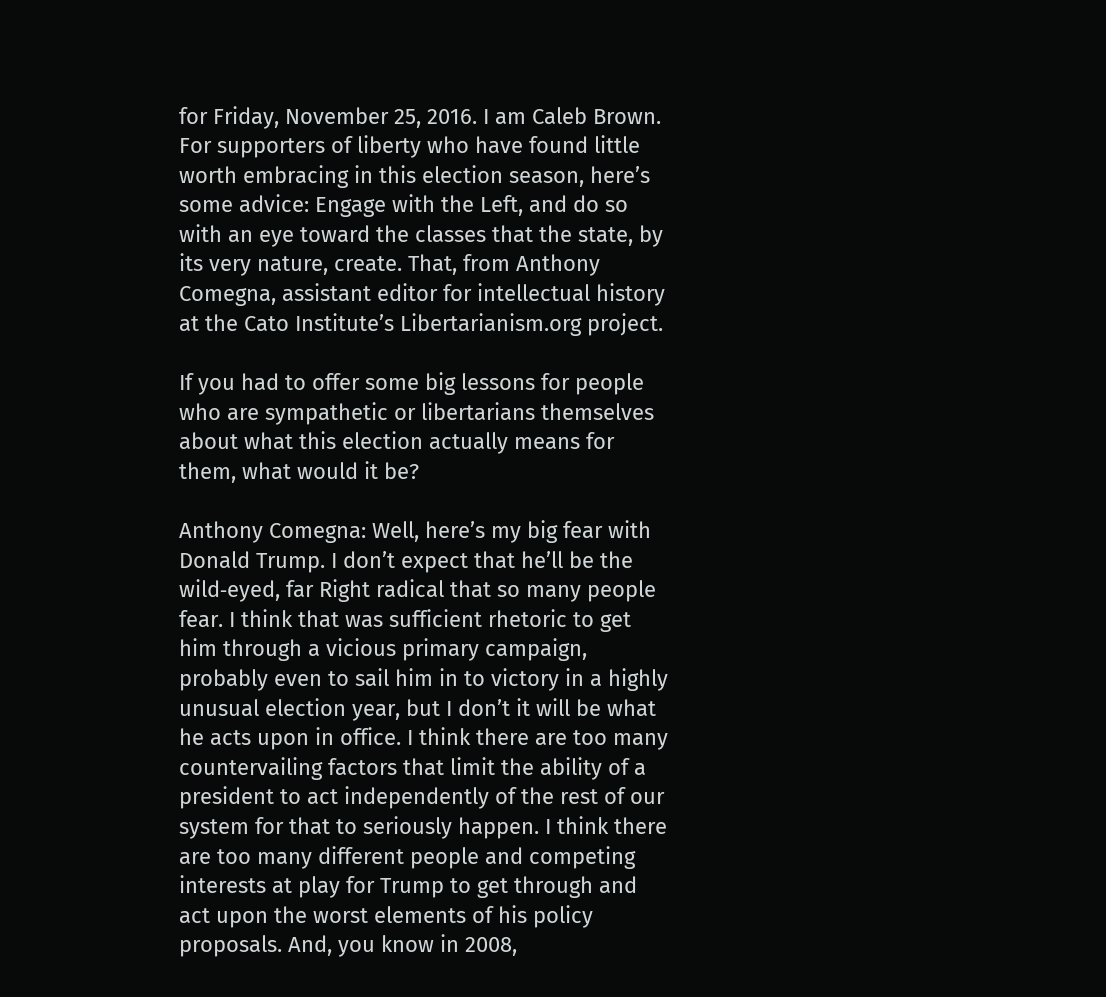for Friday, November 25, 2016. I am Caleb Brown. For supporters of liberty who have found little worth embracing in this election season, here’s some advice: Engage with the Left, and do so with an eye toward the classes that the state, by its very nature, create. That, from Anthony Comegna, assistant editor for intellectual history at the Cato Institute’s Libertarianism.org project.

If you had to offer some big lessons for people who are sympathetic or libertarians themselves about what this election actually means for them, what would it be?

Anthony Comegna: Well, here’s my big fear with Donald Trump. I don’t expect that he’ll be the wild‐eyed, far Right radical that so many people fear. I think that was sufficient rhetoric to get him through a vicious primary campaign, probably even to sail him in to victory in a highly unusual election year, but I don’t it will be what he acts upon in office. I think there are too many countervailing factors that limit the ability of a president to act independently of the rest of our system for that to seriously happen. I think there are too many different people and competing interests at play for Trump to get through and act upon the worst elements of his policy proposals. And, you know in 2008,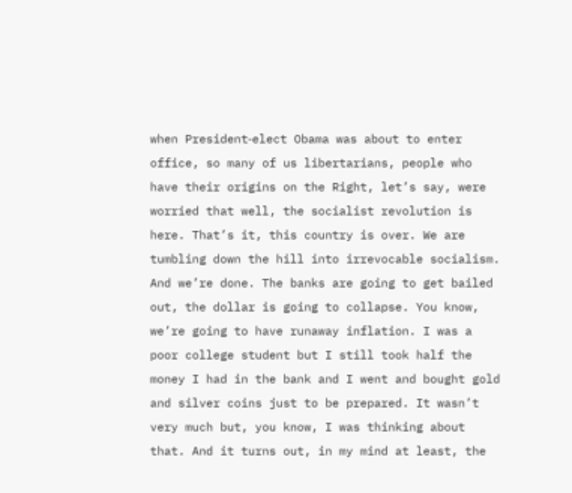when President‐elect Obama was about to enter office, so many of us libertarians, people who have their origins on the Right, let’s say, were worried that well, the socialist revolution is here. That’s it, this country is over. We are tumbling down the hill into irrevocable socialism. And we’re done. The banks are going to get bailed out, the dollar is going to collapse. You know, we’re going to have runaway inflation. I was a poor college student but I still took half the money I had in the bank and I went and bought gold and silver coins just to be prepared. It wasn’t very much but, you know, I was thinking about that. And it turns out, in my mind at least, the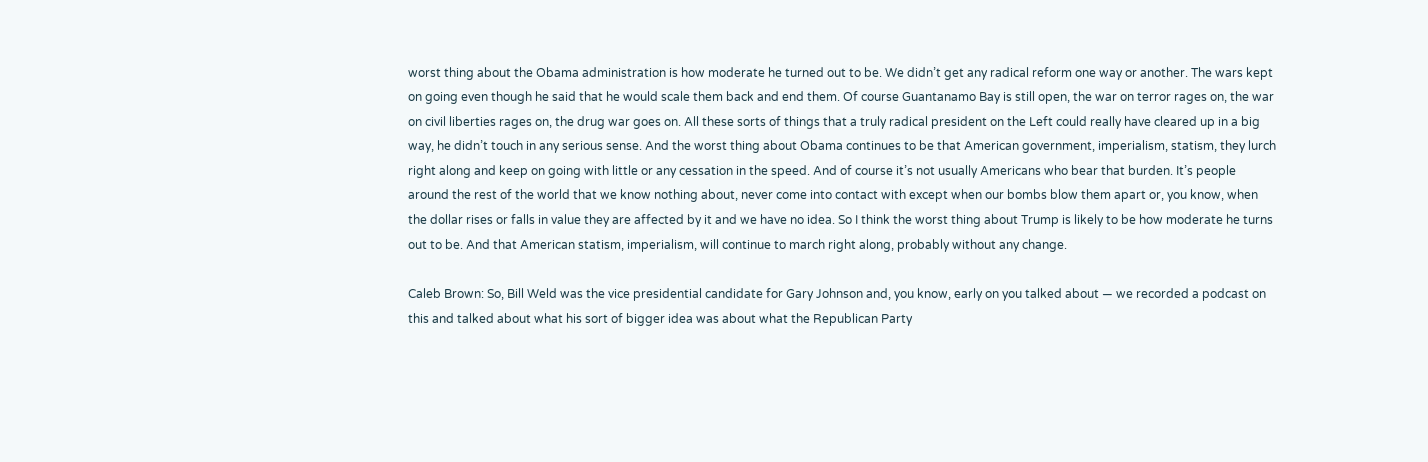worst thing about the Obama administration is how moderate he turned out to be. We didn’t get any radical reform one way or another. The wars kept on going even though he said that he would scale them back and end them. Of course Guantanamo Bay is still open, the war on terror rages on, the war on civil liberties rages on, the drug war goes on. All these sorts of things that a truly radical president on the Left could really have cleared up in a big way, he didn’t touch in any serious sense. And the worst thing about Obama continues to be that American government, imperialism, statism, they lurch right along and keep on going with little or any cessation in the speed. And of course it’s not usually Americans who bear that burden. It’s people around the rest of the world that we know nothing about, never come into contact with except when our bombs blow them apart or, you know, when the dollar rises or falls in value they are affected by it and we have no idea. So I think the worst thing about Trump is likely to be how moderate he turns out to be. And that American statism, imperialism, will continue to march right along, probably without any change.

Caleb Brown: So, Bill Weld was the vice presidential candidate for Gary Johnson and, you know, early on you talked about — we recorded a podcast on this and talked about what his sort of bigger idea was about what the Republican Party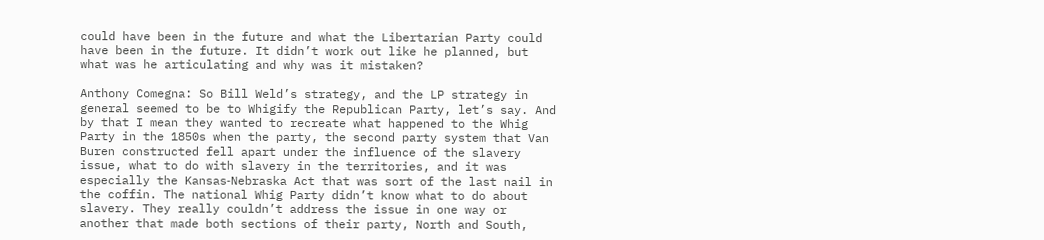could have been in the future and what the Libertarian Party could have been in the future. It didn’t work out like he planned, but what was he articulating and why was it mistaken?

Anthony Comegna: So Bill Weld’s strategy, and the LP strategy in general seemed to be to Whigify the Republican Party, let’s say. And by that I mean they wanted to recreate what happened to the Whig Party in the 1850s when the party, the second party system that Van Buren constructed fell apart under the influence of the slavery issue, what to do with slavery in the territories, and it was especially the Kansas‐Nebraska Act that was sort of the last nail in the coffin. The national Whig Party didn’t know what to do about slavery. They really couldn’t address the issue in one way or another that made both sections of their party, North and South,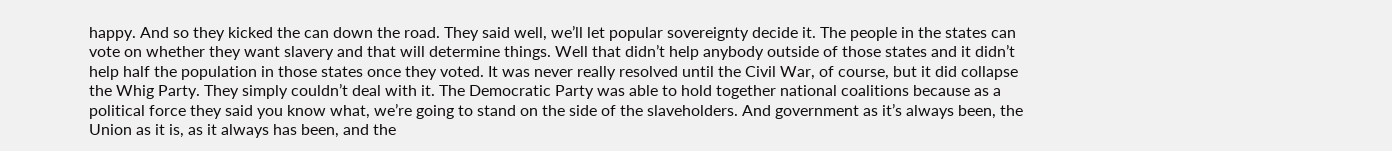happy. And so they kicked the can down the road. They said well, we’ll let popular sovereignty decide it. The people in the states can vote on whether they want slavery and that will determine things. Well that didn’t help anybody outside of those states and it didn’t help half the population in those states once they voted. It was never really resolved until the Civil War, of course, but it did collapse the Whig Party. They simply couldn’t deal with it. The Democratic Party was able to hold together national coalitions because as a political force they said you know what, we’re going to stand on the side of the slaveholders. And government as it’s always been, the Union as it is, as it always has been, and the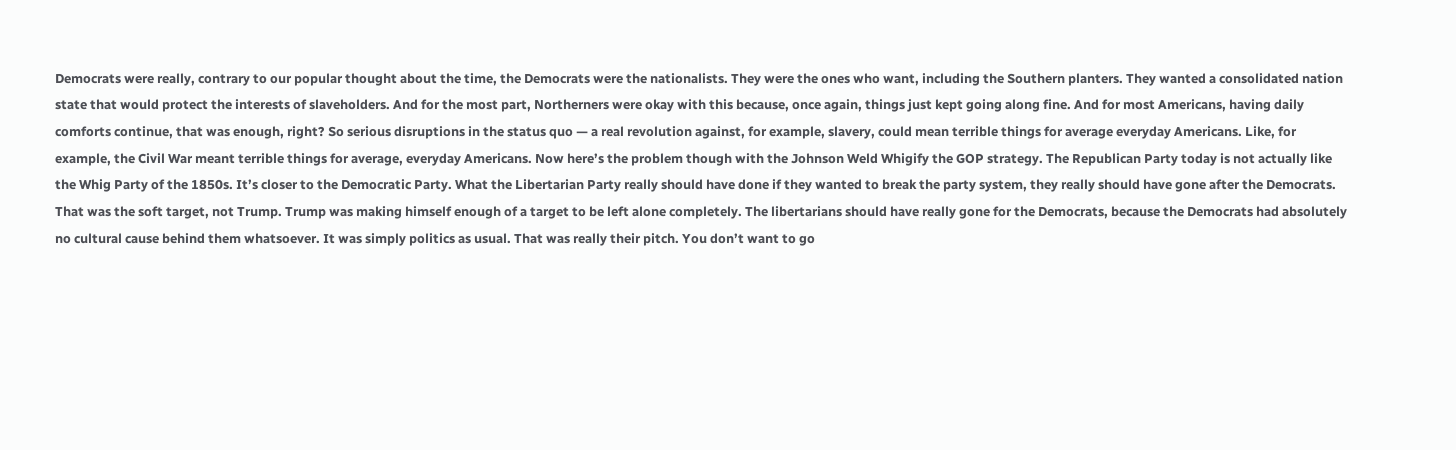Democrats were really, contrary to our popular thought about the time, the Democrats were the nationalists. They were the ones who want, including the Southern planters. They wanted a consolidated nation state that would protect the interests of slaveholders. And for the most part, Northerners were okay with this because, once again, things just kept going along fine. And for most Americans, having daily comforts continue, that was enough, right? So serious disruptions in the status quo — a real revolution against, for example, slavery, could mean terrible things for average everyday Americans. Like, for example, the Civil War meant terrible things for average, everyday Americans. Now here’s the problem though with the Johnson Weld Whigify the GOP strategy. The Republican Party today is not actually like the Whig Party of the 1850s. It’s closer to the Democratic Party. What the Libertarian Party really should have done if they wanted to break the party system, they really should have gone after the Democrats. That was the soft target, not Trump. Trump was making himself enough of a target to be left alone completely. The libertarians should have really gone for the Democrats, because the Democrats had absolutely no cultural cause behind them whatsoever. It was simply politics as usual. That was really their pitch. You don’t want to go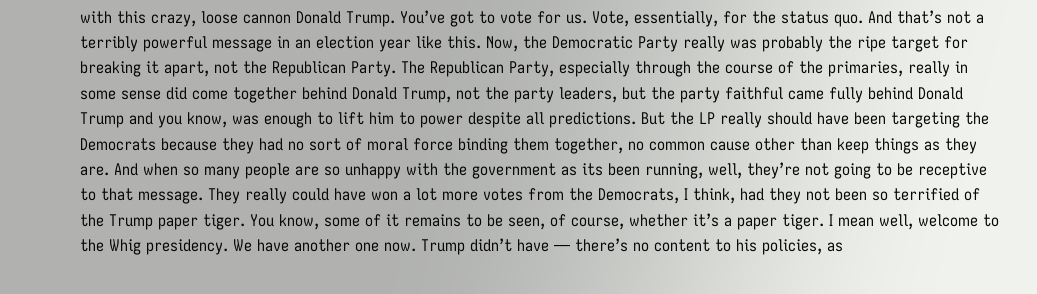with this crazy, loose cannon Donald Trump. You’ve got to vote for us. Vote, essentially, for the status quo. And that’s not a terribly powerful message in an election year like this. Now, the Democratic Party really was probably the ripe target for breaking it apart, not the Republican Party. The Republican Party, especially through the course of the primaries, really in some sense did come together behind Donald Trump, not the party leaders, but the party faithful came fully behind Donald Trump and you know, was enough to lift him to power despite all predictions. But the LP really should have been targeting the Democrats because they had no sort of moral force binding them together, no common cause other than keep things as they are. And when so many people are so unhappy with the government as its been running, well, they’re not going to be receptive to that message. They really could have won a lot more votes from the Democrats, I think, had they not been so terrified of the Trump paper tiger. You know, some of it remains to be seen, of course, whether it’s a paper tiger. I mean well, welcome to the Whig presidency. We have another one now. Trump didn’t have — there’s no content to his policies, as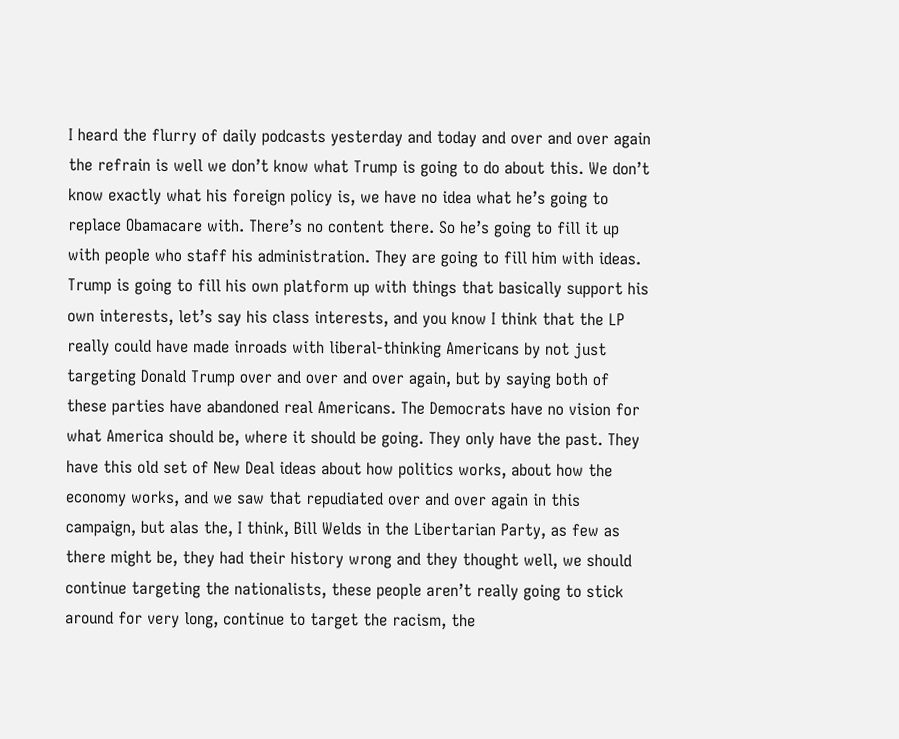I heard the flurry of daily podcasts yesterday and today and over and over again the refrain is well we don’t know what Trump is going to do about this. We don’t know exactly what his foreign policy is, we have no idea what he’s going to replace Obamacare with. There’s no content there. So he’s going to fill it up with people who staff his administration. They are going to fill him with ideas. Trump is going to fill his own platform up with things that basically support his own interests, let’s say his class interests, and you know I think that the LP really could have made inroads with liberal‐thinking Americans by not just targeting Donald Trump over and over and over again, but by saying both of these parties have abandoned real Americans. The Democrats have no vision for what America should be, where it should be going. They only have the past. They have this old set of New Deal ideas about how politics works, about how the economy works, and we saw that repudiated over and over again in this campaign, but alas the, I think, Bill Welds in the Libertarian Party, as few as there might be, they had their history wrong and they thought well, we should continue targeting the nationalists, these people aren’t really going to stick around for very long, continue to target the racism, the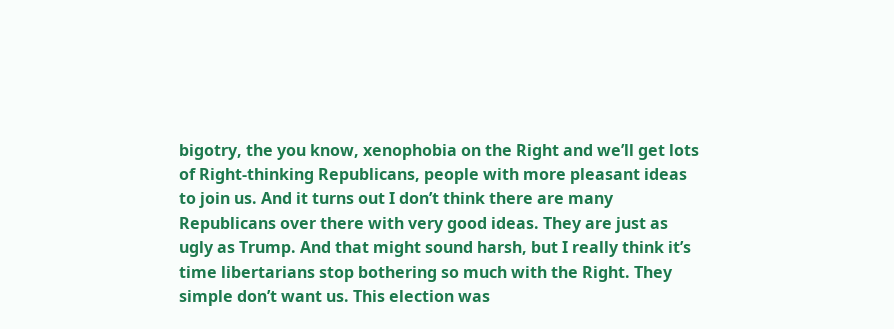bigotry, the you know, xenophobia on the Right and we’ll get lots of Right‐thinking Republicans, people with more pleasant ideas to join us. And it turns out I don’t think there are many Republicans over there with very good ideas. They are just as ugly as Trump. And that might sound harsh, but I really think it’s time libertarians stop bothering so much with the Right. They simple don’t want us. This election was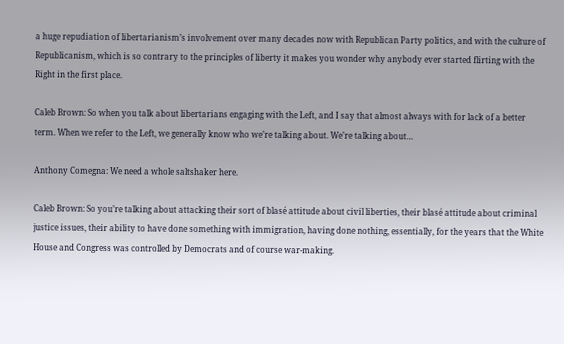a huge repudiation of libertarianism’s involvement over many decades now with Republican Party politics, and with the culture of Republicanism, which is so contrary to the principles of liberty it makes you wonder why anybody ever started flirting with the Right in the first place.

Caleb Brown: So when you talk about libertarians engaging with the Left, and I say that almost always with for lack of a better term. When we refer to the Left, we generally know who we’re talking about. We’re talking about…

Anthony Comegna: We need a whole saltshaker here.

Caleb Brown: So you’re talking about attacking their sort of blasé attitude about civil liberties, their blasé attitude about criminal justice issues, their ability to have done something with immigration, having done nothing, essentially, for the years that the White House and Congress was controlled by Democrats and of course war‐making.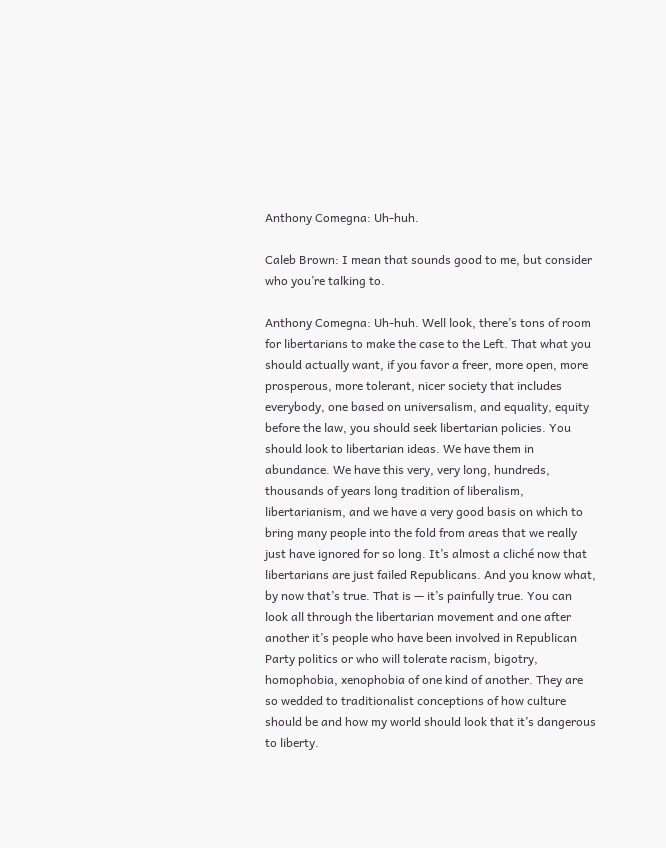Anthony Comegna: Uh‐huh.

Caleb Brown: I mean that sounds good to me, but consider who you’re talking to.

Anthony Comegna: Uh‐huh. Well look, there’s tons of room for libertarians to make the case to the Left. That what you should actually want, if you favor a freer, more open, more prosperous, more tolerant, nicer society that includes everybody, one based on universalism, and equality, equity before the law, you should seek libertarian policies. You should look to libertarian ideas. We have them in abundance. We have this very, very long, hundreds, thousands of years long tradition of liberalism, libertarianism, and we have a very good basis on which to bring many people into the fold from areas that we really just have ignored for so long. It’s almost a cliché now that libertarians are just failed Republicans. And you know what, by now that’s true. That is — it’s painfully true. You can look all through the libertarian movement and one after another it’s people who have been involved in Republican Party politics or who will tolerate racism, bigotry, homophobia, xenophobia of one kind of another. They are so wedded to traditionalist conceptions of how culture should be and how my world should look that it’s dangerous to liberty.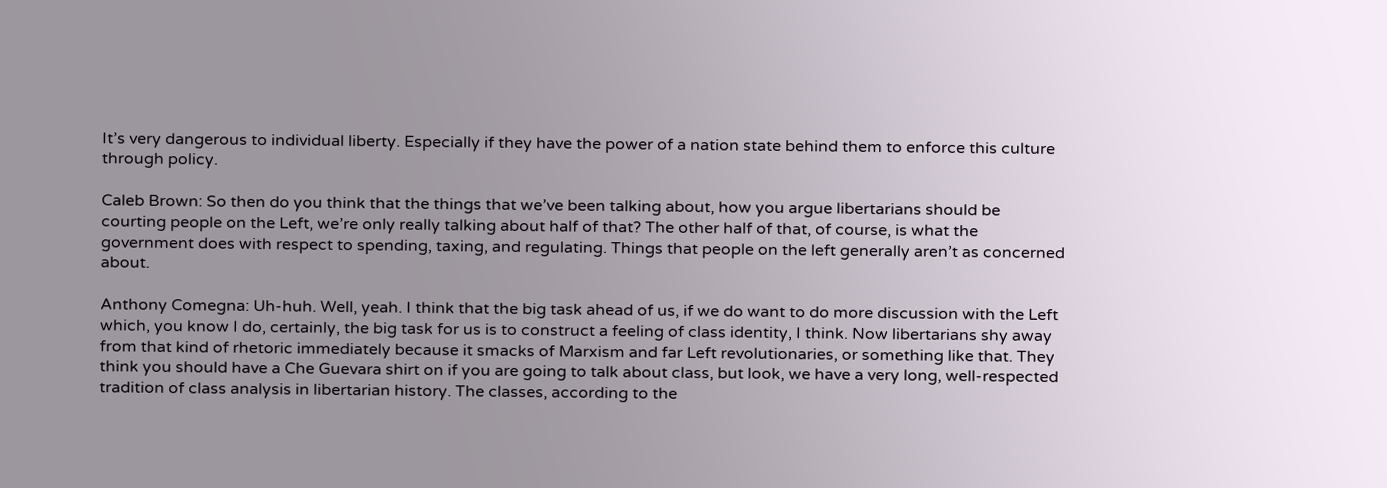It’s very dangerous to individual liberty. Especially if they have the power of a nation state behind them to enforce this culture through policy.

Caleb Brown: So then do you think that the things that we’ve been talking about, how you argue libertarians should be courting people on the Left, we’re only really talking about half of that? The other half of that, of course, is what the government does with respect to spending, taxing, and regulating. Things that people on the left generally aren’t as concerned about.

Anthony Comegna: Uh‐huh. Well, yeah. I think that the big task ahead of us, if we do want to do more discussion with the Left which, you know I do, certainly, the big task for us is to construct a feeling of class identity, I think. Now libertarians shy away from that kind of rhetoric immediately because it smacks of Marxism and far Left revolutionaries, or something like that. They think you should have a Che Guevara shirt on if you are going to talk about class, but look, we have a very long, well‐respected tradition of class analysis in libertarian history. The classes, according to the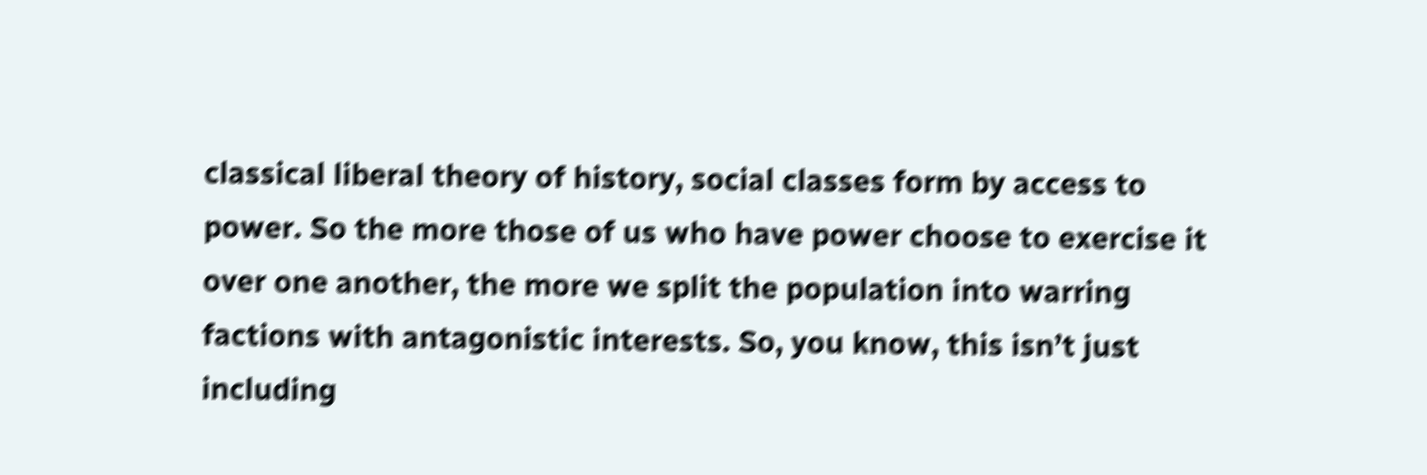classical liberal theory of history, social classes form by access to power. So the more those of us who have power choose to exercise it over one another, the more we split the population into warring factions with antagonistic interests. So, you know, this isn’t just including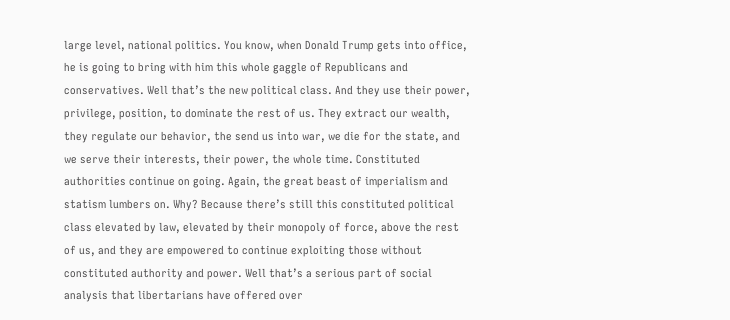large level, national politics. You know, when Donald Trump gets into office, he is going to bring with him this whole gaggle of Republicans and conservatives. Well that’s the new political class. And they use their power, privilege, position, to dominate the rest of us. They extract our wealth, they regulate our behavior, the send us into war, we die for the state, and we serve their interests, their power, the whole time. Constituted authorities continue on going. Again, the great beast of imperialism and statism lumbers on. Why? Because there’s still this constituted political class elevated by law, elevated by their monopoly of force, above the rest of us, and they are empowered to continue exploiting those without constituted authority and power. Well that’s a serious part of social analysis that libertarians have offered over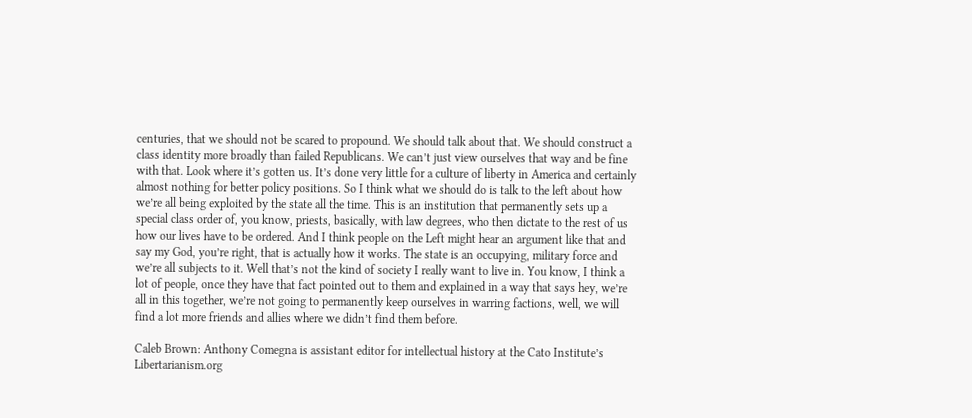centuries, that we should not be scared to propound. We should talk about that. We should construct a class identity more broadly than failed Republicans. We can’t just view ourselves that way and be fine with that. Look where it’s gotten us. It’s done very little for a culture of liberty in America and certainly almost nothing for better policy positions. So I think what we should do is talk to the left about how we’re all being exploited by the state all the time. This is an institution that permanently sets up a special class order of, you know, priests, basically, with law degrees, who then dictate to the rest of us how our lives have to be ordered. And I think people on the Left might hear an argument like that and say my God, you’re right, that is actually how it works. The state is an occupying, military force and we’re all subjects to it. Well that’s not the kind of society I really want to live in. You know, I think a lot of people, once they have that fact pointed out to them and explained in a way that says hey, we’re all in this together, we’re not going to permanently keep ourselves in warring factions, well, we will find a lot more friends and allies where we didn’t find them before.

Caleb Brown: Anthony Comegna is assistant editor for intellectual history at the Cato Institute’s Libertarianism.org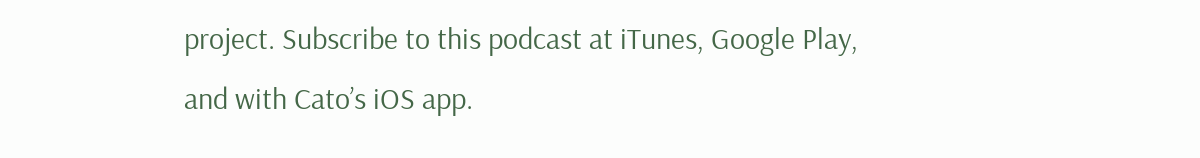project. Subscribe to this podcast at iTunes, Google Play, and with Cato’s iOS app.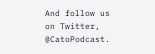And follow us on Twitter, @CatoPodcast.